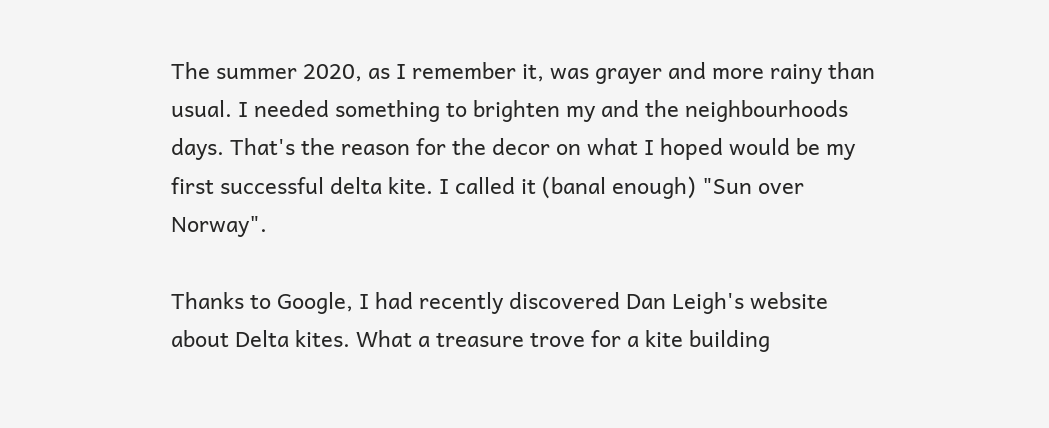The summer 2020, as I remember it, was grayer and more rainy than usual. I needed something to brighten my and the neighbourhoods days. That's the reason for the decor on what I hoped would be my first successful delta kite. I called it (banal enough) "Sun over Norway".

Thanks to Google, I had recently discovered Dan Leigh's website about Delta kites. What a treasure trove for a kite building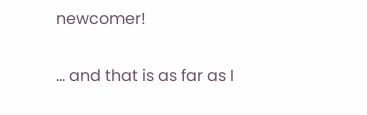newcomer!

... and that is as far as I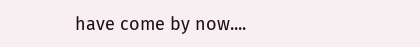have come by now....